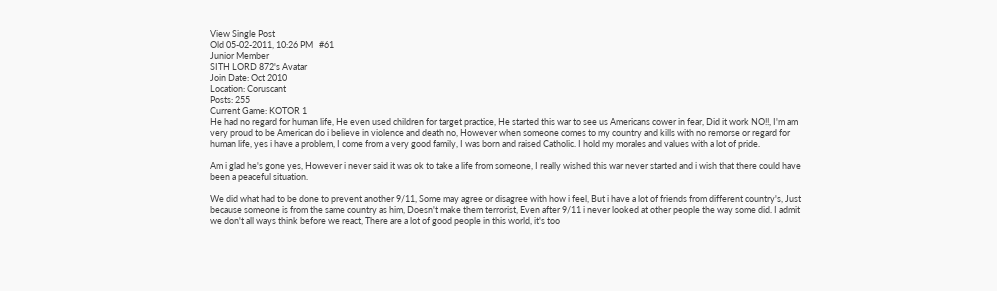View Single Post
Old 05-02-2011, 10:26 PM   #61
Junior Member
SITH LORD 872's Avatar
Join Date: Oct 2010
Location: Coruscant
Posts: 255
Current Game: KOTOR 1
He had no regard for human life, He even used children for target practice, He started this war to see us Americans cower in fear, Did it work NO!!, I'm am very proud to be American do i believe in violence and death no, However when someone comes to my country and kills with no remorse or regard for human life, yes i have a problem, I come from a very good family, I was born and raised Catholic. I hold my morales and values with a lot of pride.

Am i glad he's gone yes, However i never said it was ok to take a life from someone, I really wished this war never started and i wish that there could have been a peaceful situation.

We did what had to be done to prevent another 9/11, Some may agree or disagree with how i feel, But i have a lot of friends from different country's, Just because someone is from the same country as him, Doesn't make them terrorist, Even after 9/11 i never looked at other people the way some did. I admit we don't all ways think before we react, There are a lot of good people in this world, it's too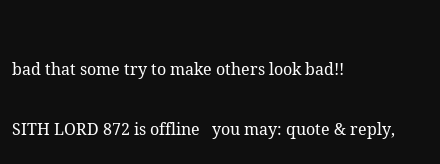bad that some try to make others look bad!!

SITH LORD 872 is offline   you may: quote & reply,